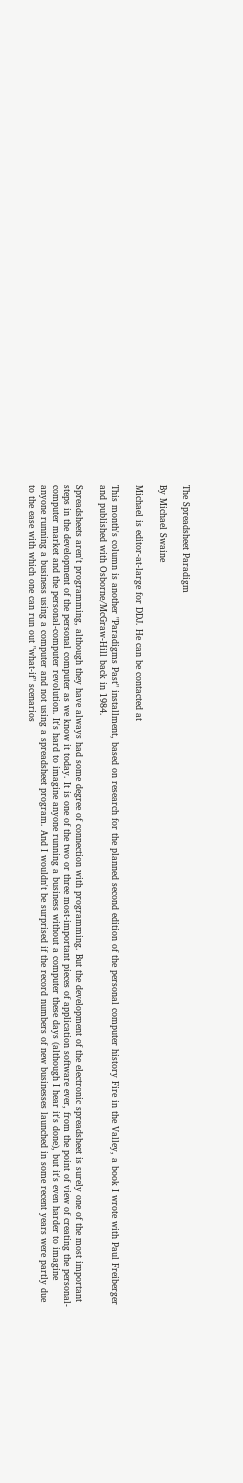The Spreadsheet Paradigm

By Michael Swaine

Michael is editor-at-large for DDJ. He can be contacted at

This month's column is another "Paradigms Past" installment, based on research for the planned second edition of the personal computer history Fire in the Valley, a book I wrote with Paul Freiberger and published with Osborne/McGraw-Hill back in 1984.

Spreadsheets aren't programming, although they have always had some degree of connection with programming. But the development of the electronic spreadsheet is surely one of the most important steps in the development of the personal computer as we know it today. It is one of the two or three most-important pieces of application software ever, from the point of view of creating the personal-computer market and the personal-computer revolution. It's hard to imagine anyone running a business without a computer these days (although I hear it's done), but it's even harder to imagine anyone running a business using a computer and not using a spreadsheet program. And I wouldn't be surprised if the record numbers of new businesses launched in some recent years were partly due to the ease with which one can run out "what-if" scenarios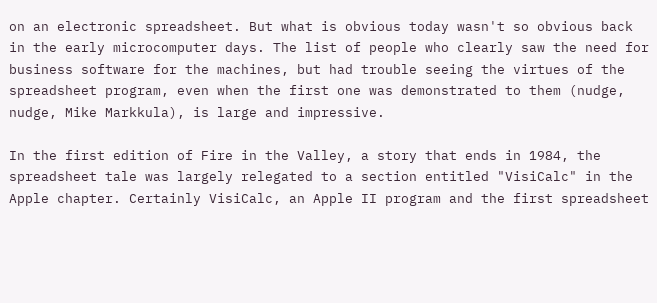on an electronic spreadsheet. But what is obvious today wasn't so obvious back in the early microcomputer days. The list of people who clearly saw the need for business software for the machines, but had trouble seeing the virtues of the spreadsheet program, even when the first one was demonstrated to them (nudge, nudge, Mike Markkula), is large and impressive.

In the first edition of Fire in the Valley, a story that ends in 1984, the spreadsheet tale was largely relegated to a section entitled "VisiCalc" in the Apple chapter. Certainly VisiCalc, an Apple II program and the first spreadsheet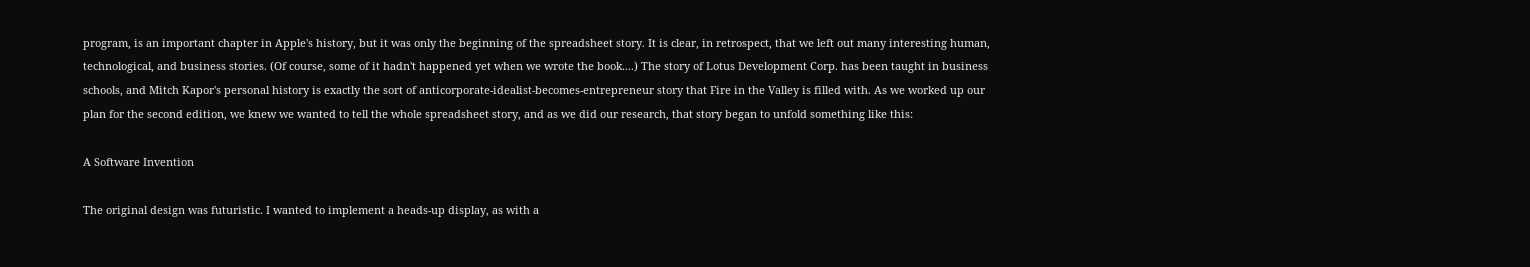program, is an important chapter in Apple's history, but it was only the beginning of the spreadsheet story. It is clear, in retrospect, that we left out many interesting human, technological, and business stories. (Of course, some of it hadn't happened yet when we wrote the book....) The story of Lotus Development Corp. has been taught in business schools, and Mitch Kapor's personal history is exactly the sort of anticorporate-idealist-becomes-entrepreneur story that Fire in the Valley is filled with. As we worked up our plan for the second edition, we knew we wanted to tell the whole spreadsheet story, and as we did our research, that story began to unfold something like this:

A Software Invention

The original design was futuristic. I wanted to implement a heads-up display, as with a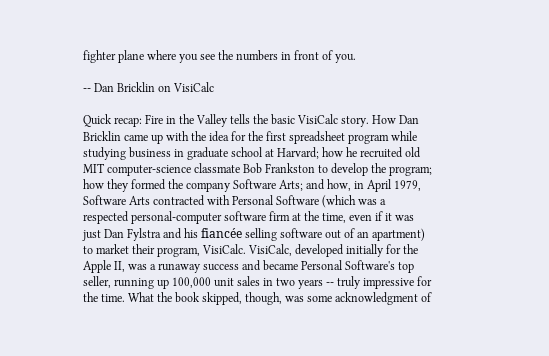fighter plane where you see the numbers in front of you.

-- Dan Bricklin on VisiCalc

Quick recap: Fire in the Valley tells the basic VisiCalc story. How Dan Bricklin came up with the idea for the first spreadsheet program while studying business in graduate school at Harvard; how he recruited old MIT computer-science classmate Bob Frankston to develop the program; how they formed the company Software Arts; and how, in April 1979, Software Arts contracted with Personal Software (which was a respected personal-computer software firm at the time, even if it was just Dan Fylstra and his fiancée selling software out of an apartment) to market their program, VisiCalc. VisiCalc, developed initially for the Apple II, was a runaway success and became Personal Software's top seller, running up 100,000 unit sales in two years -- truly impressive for the time. What the book skipped, though, was some acknowledgment of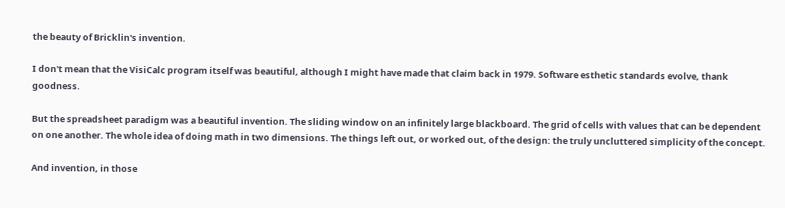the beauty of Bricklin's invention.

I don't mean that the VisiCalc program itself was beautiful, although I might have made that claim back in 1979. Software esthetic standards evolve, thank goodness.

But the spreadsheet paradigm was a beautiful invention. The sliding window on an infinitely large blackboard. The grid of cells with values that can be dependent on one another. The whole idea of doing math in two dimensions. The things left out, or worked out, of the design: the truly uncluttered simplicity of the concept.

And invention, in those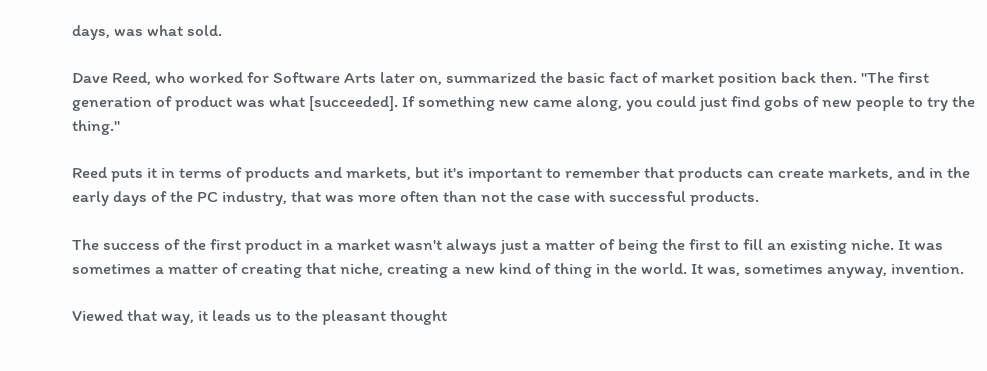days, was what sold.

Dave Reed, who worked for Software Arts later on, summarized the basic fact of market position back then. "The first generation of product was what [succeeded]. If something new came along, you could just find gobs of new people to try the thing."

Reed puts it in terms of products and markets, but it's important to remember that products can create markets, and in the early days of the PC industry, that was more often than not the case with successful products.

The success of the first product in a market wasn't always just a matter of being the first to fill an existing niche. It was sometimes a matter of creating that niche, creating a new kind of thing in the world. It was, sometimes anyway, invention.

Viewed that way, it leads us to the pleasant thought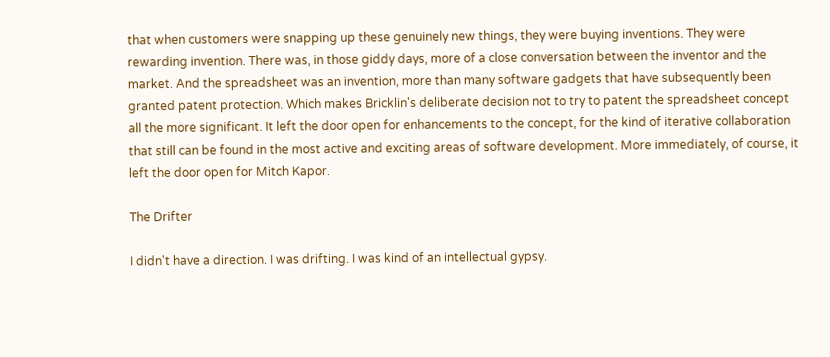that when customers were snapping up these genuinely new things, they were buying inventions. They were rewarding invention. There was, in those giddy days, more of a close conversation between the inventor and the market. And the spreadsheet was an invention, more than many software gadgets that have subsequently been granted patent protection. Which makes Bricklin's deliberate decision not to try to patent the spreadsheet concept all the more significant. It left the door open for enhancements to the concept, for the kind of iterative collaboration that still can be found in the most active and exciting areas of software development. More immediately, of course, it left the door open for Mitch Kapor.

The Drifter

I didn't have a direction. I was drifting. I was kind of an intellectual gypsy.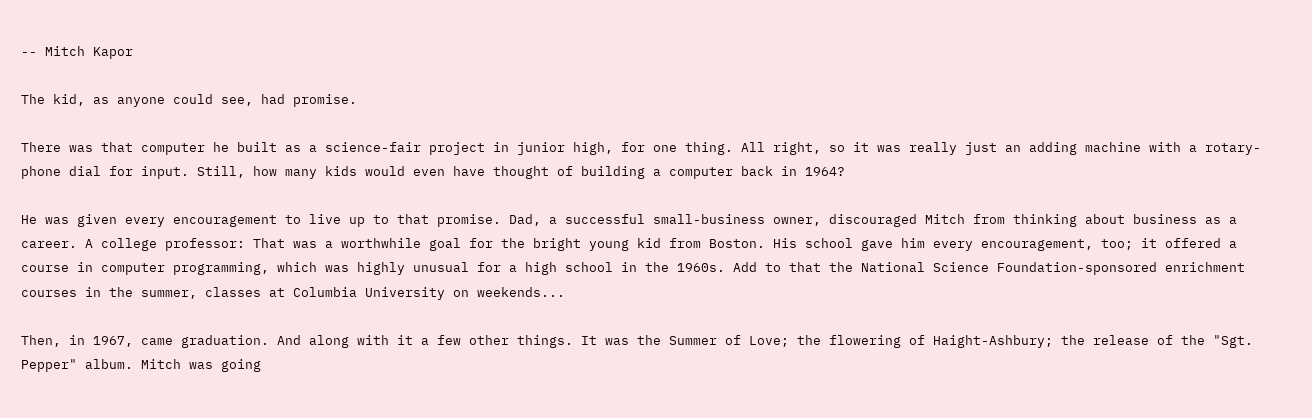-- Mitch Kapor

The kid, as anyone could see, had promise.

There was that computer he built as a science-fair project in junior high, for one thing. All right, so it was really just an adding machine with a rotary-phone dial for input. Still, how many kids would even have thought of building a computer back in 1964?

He was given every encouragement to live up to that promise. Dad, a successful small-business owner, discouraged Mitch from thinking about business as a career. A college professor: That was a worthwhile goal for the bright young kid from Boston. His school gave him every encouragement, too; it offered a course in computer programming, which was highly unusual for a high school in the 1960s. Add to that the National Science Foundation-sponsored enrichment courses in the summer, classes at Columbia University on weekends...

Then, in 1967, came graduation. And along with it a few other things. It was the Summer of Love; the flowering of Haight-Ashbury; the release of the "Sgt. Pepper" album. Mitch was going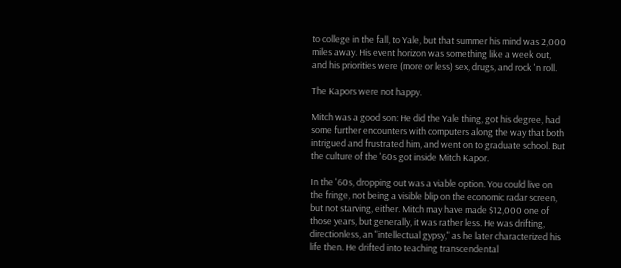to college in the fall, to Yale, but that summer his mind was 2,000 miles away. His event horizon was something like a week out, and his priorities were (more or less) sex, drugs, and rock 'n roll.

The Kapors were not happy.

Mitch was a good son: He did the Yale thing, got his degree, had some further encounters with computers along the way that both intrigued and frustrated him, and went on to graduate school. But the culture of the '60s got inside Mitch Kapor.

In the '60s, dropping out was a viable option. You could live on the fringe, not being a visible blip on the economic radar screen, but not starving, either. Mitch may have made $12,000 one of those years, but generally, it was rather less. He was drifting, directionless, an "intellectual gypsy," as he later characterized his life then. He drifted into teaching transcendental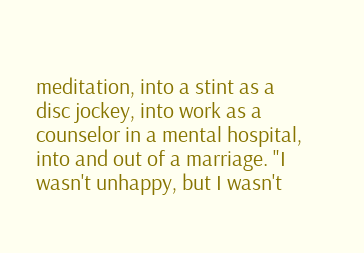meditation, into a stint as a disc jockey, into work as a counselor in a mental hospital, into and out of a marriage. "I wasn't unhappy, but I wasn't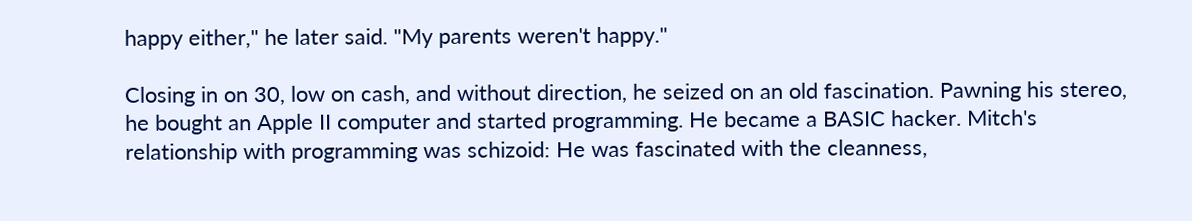happy either," he later said. "My parents weren't happy."

Closing in on 30, low on cash, and without direction, he seized on an old fascination. Pawning his stereo, he bought an Apple II computer and started programming. He became a BASIC hacker. Mitch's relationship with programming was schizoid: He was fascinated with the cleanness,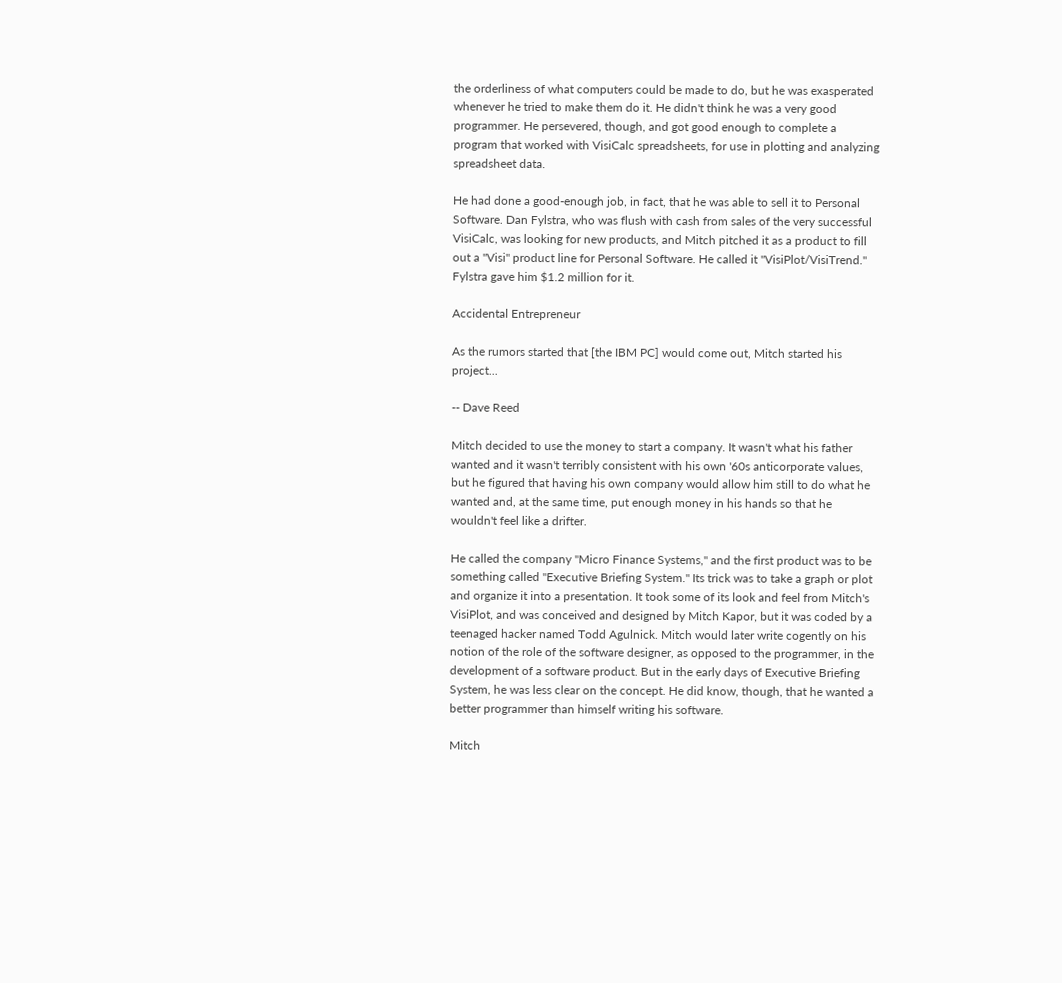the orderliness of what computers could be made to do, but he was exasperated whenever he tried to make them do it. He didn't think he was a very good programmer. He persevered, though, and got good enough to complete a program that worked with VisiCalc spreadsheets, for use in plotting and analyzing spreadsheet data.

He had done a good-enough job, in fact, that he was able to sell it to Personal Software. Dan Fylstra, who was flush with cash from sales of the very successful VisiCalc, was looking for new products, and Mitch pitched it as a product to fill out a "Visi" product line for Personal Software. He called it "VisiPlot/VisiTrend." Fylstra gave him $1.2 million for it.

Accidental Entrepreneur

As the rumors started that [the IBM PC] would come out, Mitch started his project...

-- Dave Reed

Mitch decided to use the money to start a company. It wasn't what his father wanted and it wasn't terribly consistent with his own '60s anticorporate values, but he figured that having his own company would allow him still to do what he wanted and, at the same time, put enough money in his hands so that he wouldn't feel like a drifter.

He called the company "Micro Finance Systems," and the first product was to be something called "Executive Briefing System." Its trick was to take a graph or plot and organize it into a presentation. It took some of its look and feel from Mitch's VisiPlot, and was conceived and designed by Mitch Kapor, but it was coded by a teenaged hacker named Todd Agulnick. Mitch would later write cogently on his notion of the role of the software designer, as opposed to the programmer, in the development of a software product. But in the early days of Executive Briefing System, he was less clear on the concept. He did know, though, that he wanted a better programmer than himself writing his software.

Mitch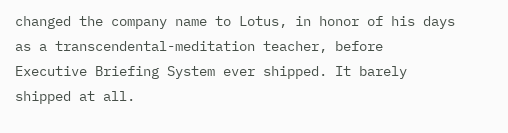changed the company name to Lotus, in honor of his days as a transcendental-meditation teacher, before Executive Briefing System ever shipped. It barely shipped at all.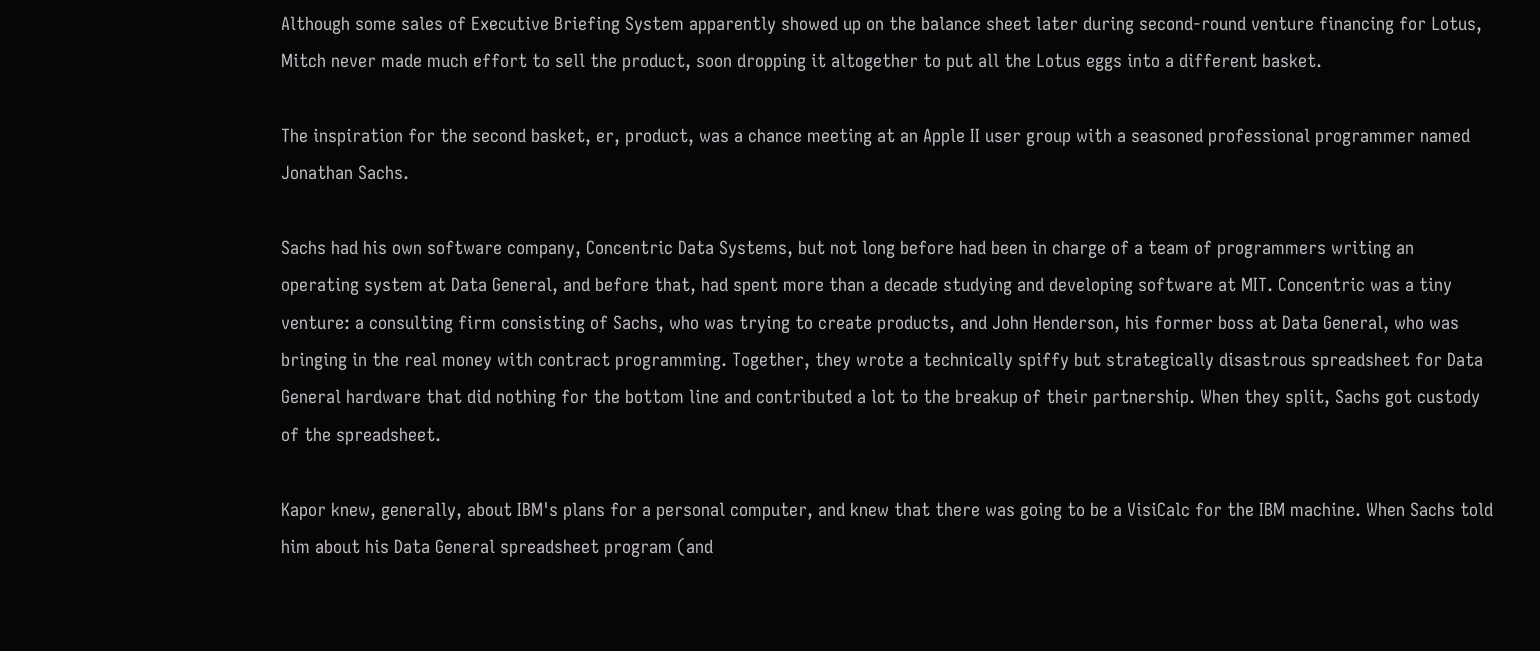Although some sales of Executive Briefing System apparently showed up on the balance sheet later during second-round venture financing for Lotus, Mitch never made much effort to sell the product, soon dropping it altogether to put all the Lotus eggs into a different basket.

The inspiration for the second basket, er, product, was a chance meeting at an Apple II user group with a seasoned professional programmer named Jonathan Sachs.

Sachs had his own software company, Concentric Data Systems, but not long before had been in charge of a team of programmers writing an operating system at Data General, and before that, had spent more than a decade studying and developing software at MIT. Concentric was a tiny venture: a consulting firm consisting of Sachs, who was trying to create products, and John Henderson, his former boss at Data General, who was bringing in the real money with contract programming. Together, they wrote a technically spiffy but strategically disastrous spreadsheet for Data General hardware that did nothing for the bottom line and contributed a lot to the breakup of their partnership. When they split, Sachs got custody of the spreadsheet.

Kapor knew, generally, about IBM's plans for a personal computer, and knew that there was going to be a VisiCalc for the IBM machine. When Sachs told him about his Data General spreadsheet program (and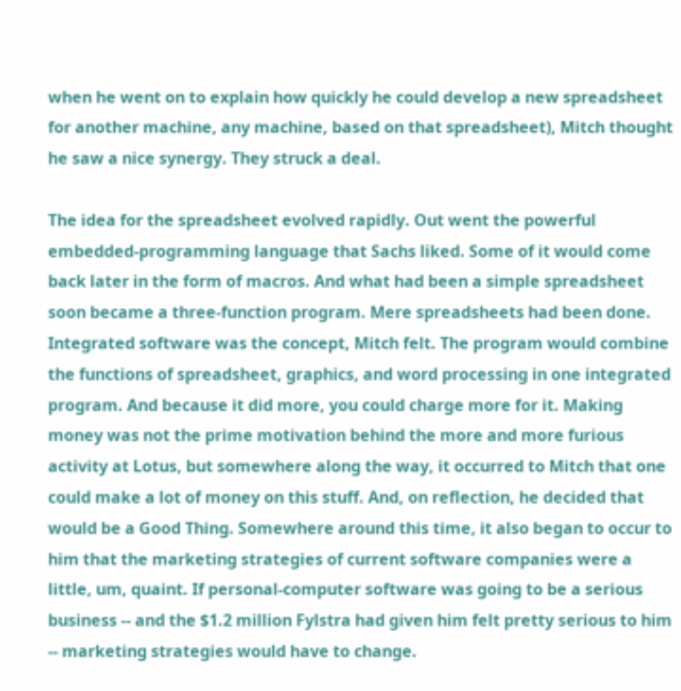when he went on to explain how quickly he could develop a new spreadsheet for another machine, any machine, based on that spreadsheet), Mitch thought he saw a nice synergy. They struck a deal.

The idea for the spreadsheet evolved rapidly. Out went the powerful embedded-programming language that Sachs liked. Some of it would come back later in the form of macros. And what had been a simple spreadsheet soon became a three-function program. Mere spreadsheets had been done. Integrated software was the concept, Mitch felt. The program would combine the functions of spreadsheet, graphics, and word processing in one integrated program. And because it did more, you could charge more for it. Making money was not the prime motivation behind the more and more furious activity at Lotus, but somewhere along the way, it occurred to Mitch that one could make a lot of money on this stuff. And, on reflection, he decided that would be a Good Thing. Somewhere around this time, it also began to occur to him that the marketing strategies of current software companies were a little, um, quaint. If personal-computer software was going to be a serious business -- and the $1.2 million Fylstra had given him felt pretty serious to him -- marketing strategies would have to change.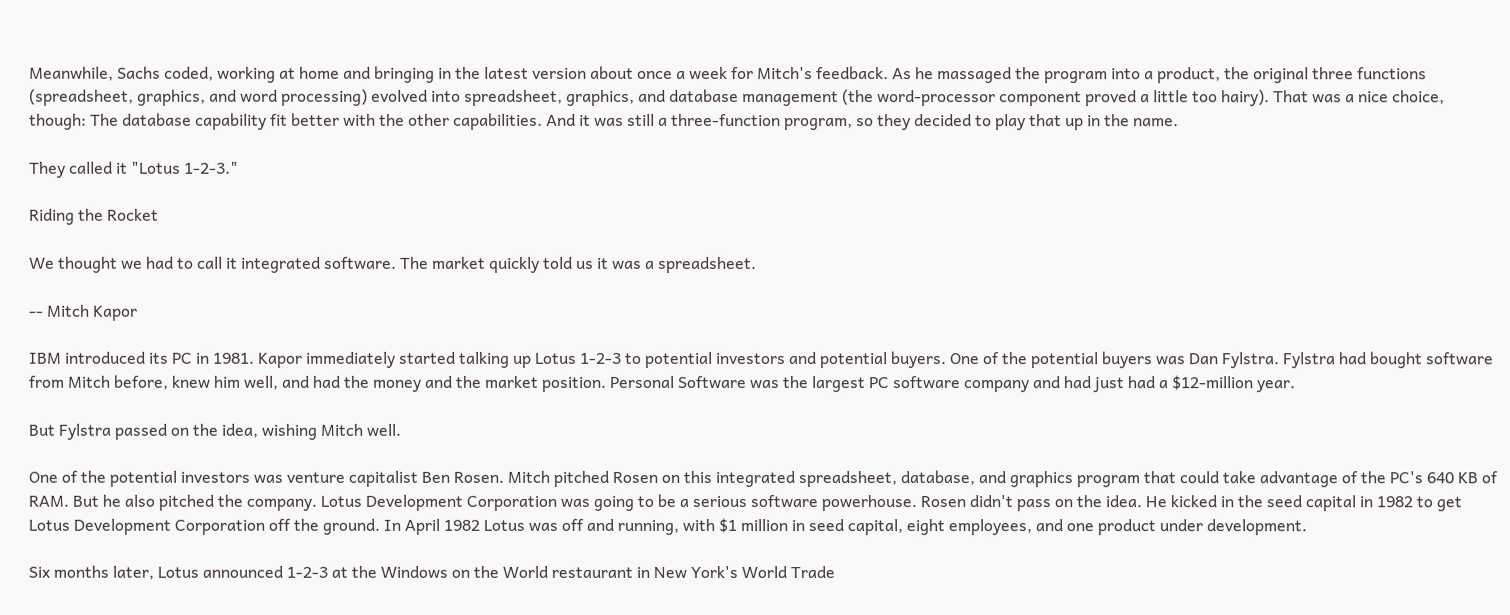Meanwhile, Sachs coded, working at home and bringing in the latest version about once a week for Mitch's feedback. As he massaged the program into a product, the original three functions (spreadsheet, graphics, and word processing) evolved into spreadsheet, graphics, and database management (the word-processor component proved a little too hairy). That was a nice choice, though: The database capability fit better with the other capabilities. And it was still a three-function program, so they decided to play that up in the name.

They called it "Lotus 1-2-3."

Riding the Rocket

We thought we had to call it integrated software. The market quickly told us it was a spreadsheet.

-- Mitch Kapor

IBM introduced its PC in 1981. Kapor immediately started talking up Lotus 1-2-3 to potential investors and potential buyers. One of the potential buyers was Dan Fylstra. Fylstra had bought software from Mitch before, knew him well, and had the money and the market position. Personal Software was the largest PC software company and had just had a $12-million year.

But Fylstra passed on the idea, wishing Mitch well.

One of the potential investors was venture capitalist Ben Rosen. Mitch pitched Rosen on this integrated spreadsheet, database, and graphics program that could take advantage of the PC's 640 KB of RAM. But he also pitched the company. Lotus Development Corporation was going to be a serious software powerhouse. Rosen didn't pass on the idea. He kicked in the seed capital in 1982 to get Lotus Development Corporation off the ground. In April 1982 Lotus was off and running, with $1 million in seed capital, eight employees, and one product under development.

Six months later, Lotus announced 1-2-3 at the Windows on the World restaurant in New York's World Trade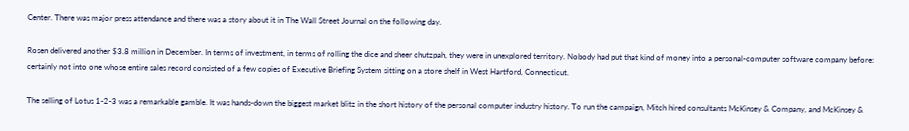Center. There was major press attendance and there was a story about it in The Wall Street Journal on the following day.

Rosen delivered another $3.8 million in December. In terms of investment, in terms of rolling the dice and sheer chutzpah, they were in unexplored territory. Nobody had put that kind of money into a personal-computer software company before: certainly not into one whose entire sales record consisted of a few copies of Executive Briefing System sitting on a store shelf in West Hartford, Connecticut.

The selling of Lotus 1-2-3 was a remarkable gamble. It was hands-down the biggest market blitz in the short history of the personal computer industry history. To run the campaign, Mitch hired consultants McKinsey & Company, and McKinsey &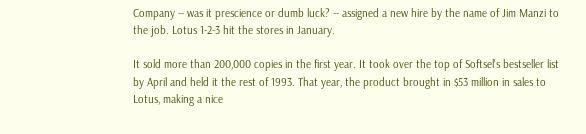Company -- was it prescience or dumb luck? -- assigned a new hire by the name of Jim Manzi to the job. Lotus 1-2-3 hit the stores in January.

It sold more than 200,000 copies in the first year. It took over the top of Softsel's bestseller list by April and held it the rest of 1993. That year, the product brought in $53 million in sales to Lotus, making a nice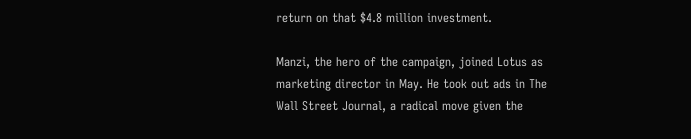return on that $4.8 million investment.

Manzi, the hero of the campaign, joined Lotus as marketing director in May. He took out ads in The Wall Street Journal, a radical move given the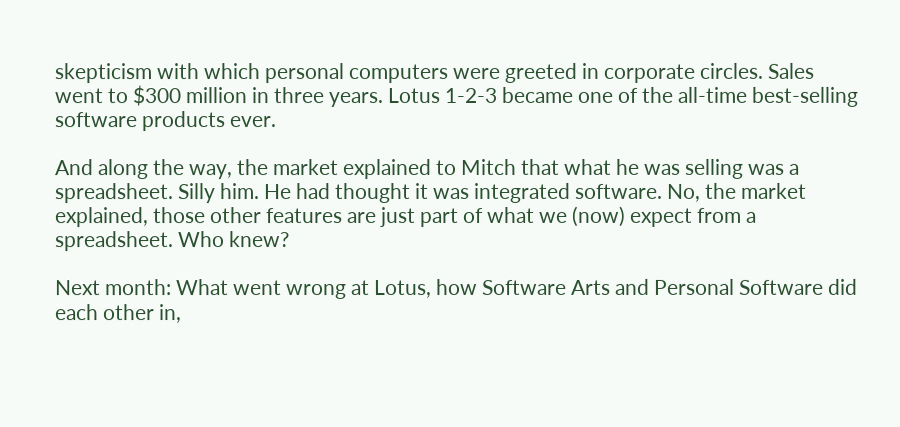skepticism with which personal computers were greeted in corporate circles. Sales went to $300 million in three years. Lotus 1-2-3 became one of the all-time best-selling software products ever.

And along the way, the market explained to Mitch that what he was selling was a spreadsheet. Silly him. He had thought it was integrated software. No, the market explained, those other features are just part of what we (now) expect from a spreadsheet. Who knew?

Next month: What went wrong at Lotus, how Software Arts and Personal Software did each other in,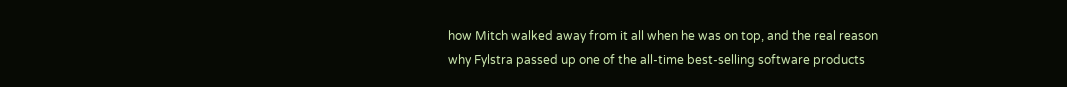how Mitch walked away from it all when he was on top, and the real reason why Fylstra passed up one of the all-time best-selling software products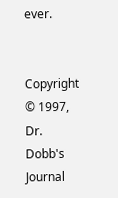ever.


Copyright © 1997, Dr. Dobb's Journal